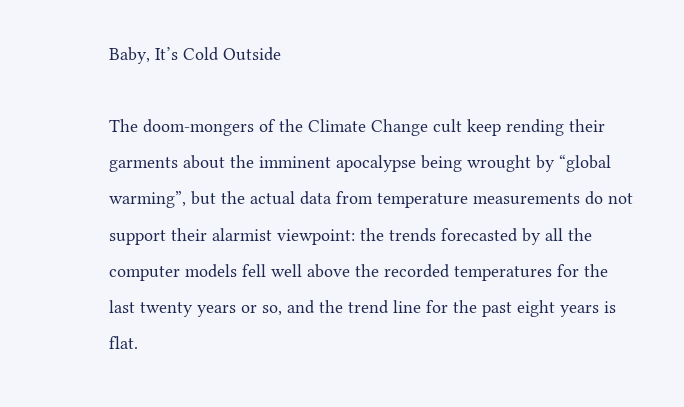Baby, It’s Cold Outside

The doom-mongers of the Climate Change cult keep rending their garments about the imminent apocalypse being wrought by “global warming”, but the actual data from temperature measurements do not support their alarmist viewpoint: the trends forecasted by all the computer models fell well above the recorded temperatures for the last twenty years or so, and the trend line for the past eight years is flat.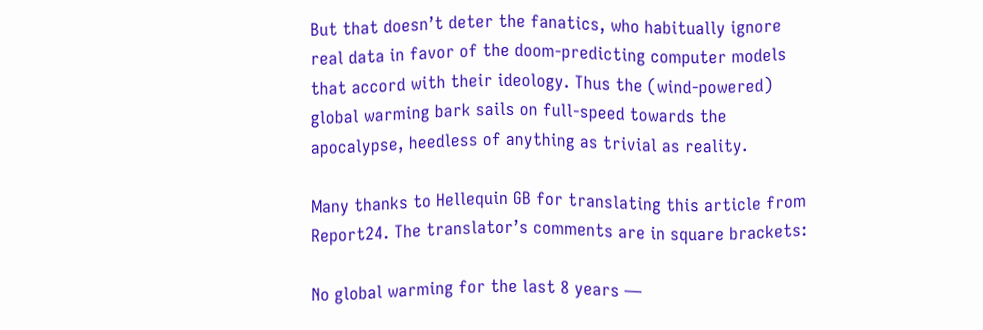But that doesn’t deter the fanatics, who habitually ignore real data in favor of the doom-predicting computer models that accord with their ideology. Thus the (wind-powered) global warming bark sails on full-speed towards the apocalypse, heedless of anything as trivial as reality.

Many thanks to Hellequin GB for translating this article from Report24. The translator’s comments are in square brackets:

No global warming for the last 8 years —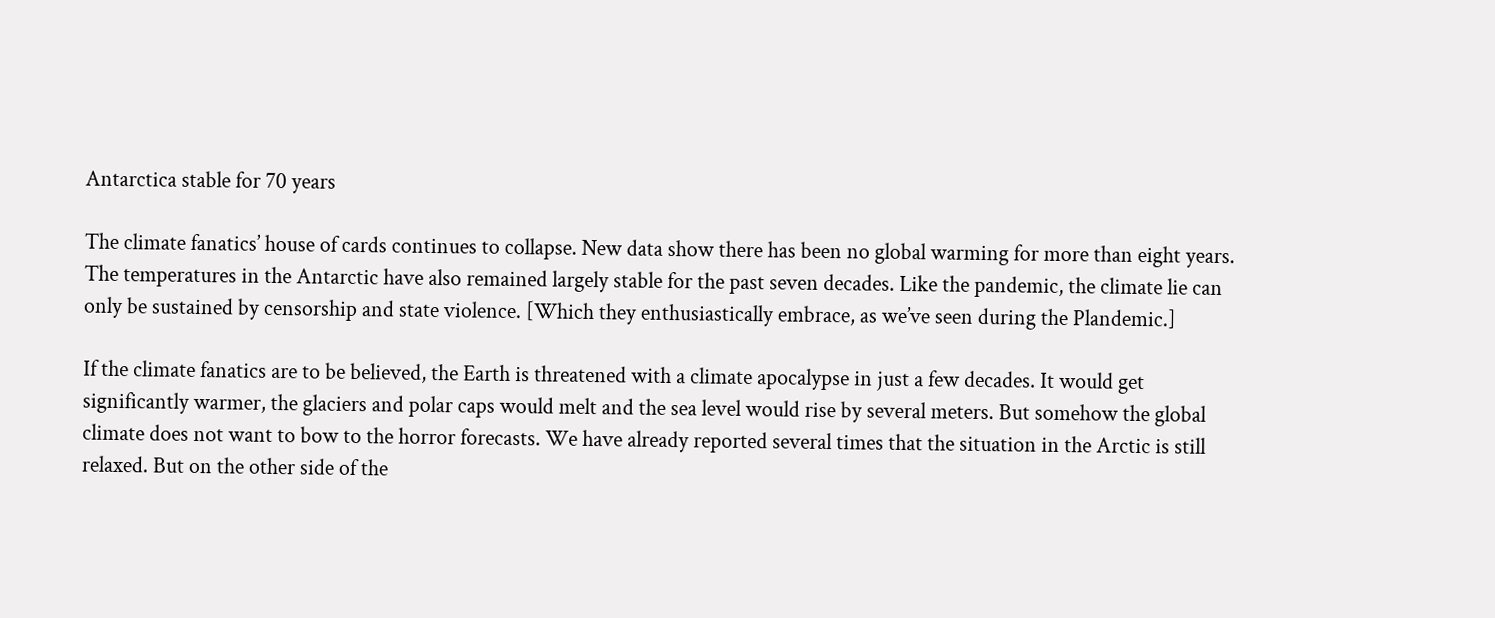Antarctica stable for 70 years

The climate fanatics’ house of cards continues to collapse. New data show there has been no global warming for more than eight years. The temperatures in the Antarctic have also remained largely stable for the past seven decades. Like the pandemic, the climate lie can only be sustained by censorship and state violence. [Which they enthusiastically embrace, as we’ve seen during the Plandemic.]

If the climate fanatics are to be believed, the Earth is threatened with a climate apocalypse in just a few decades. It would get significantly warmer, the glaciers and polar caps would melt and the sea level would rise by several meters. But somehow the global climate does not want to bow to the horror forecasts. We have already reported several times that the situation in the Arctic is still relaxed. But on the other side of the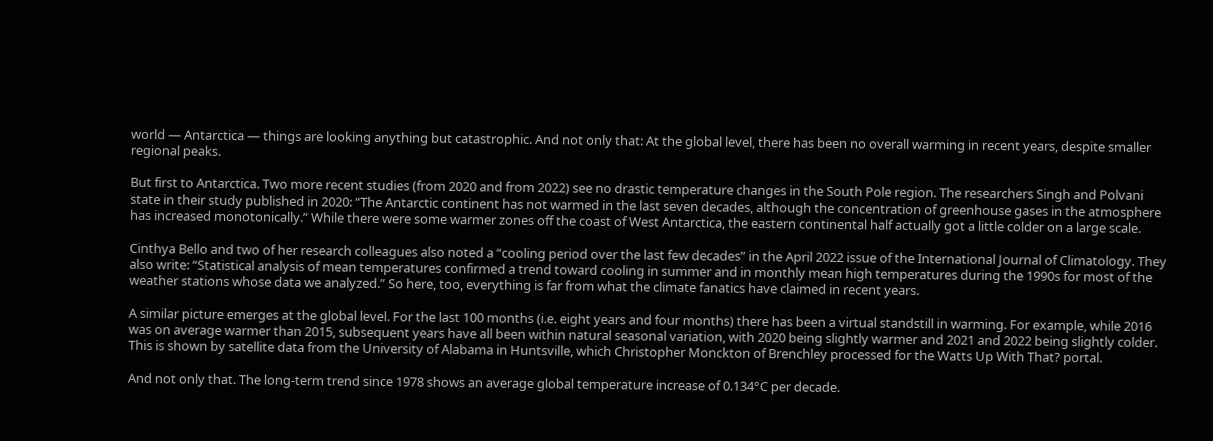world — Antarctica — things are looking anything but catastrophic. And not only that: At the global level, there has been no overall warming in recent years, despite smaller regional peaks.

But first to Antarctica. Two more recent studies (from 2020 and from 2022) see no drastic temperature changes in the South Pole region. The researchers Singh and Polvani state in their study published in 2020: “The Antarctic continent has not warmed in the last seven decades, although the concentration of greenhouse gases in the atmosphere has increased monotonically.” While there were some warmer zones off the coast of West Antarctica, the eastern continental half actually got a little colder on a large scale.

Cinthya Bello and two of her research colleagues also noted a “cooling period over the last few decades” in the April 2022 issue of the International Journal of Climatology. They also write: “Statistical analysis of mean temperatures confirmed a trend toward cooling in summer and in monthly mean high temperatures during the 1990s for most of the weather stations whose data we analyzed.” So here, too, everything is far from what the climate fanatics have claimed in recent years.

A similar picture emerges at the global level. For the last 100 months (i.e. eight years and four months) there has been a virtual standstill in warming. For example, while 2016 was on average warmer than 2015, subsequent years have all been within natural seasonal variation, with 2020 being slightly warmer and 2021 and 2022 being slightly colder. This is shown by satellite data from the University of Alabama in Huntsville, which Christopher Monckton of Brenchley processed for the Watts Up With That? portal.

And not only that. The long-term trend since 1978 shows an average global temperature increase of 0.134°C per decade.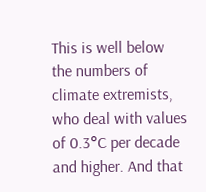This is well below the numbers of climate extremists, who deal with values of 0.3°C per decade and higher. And that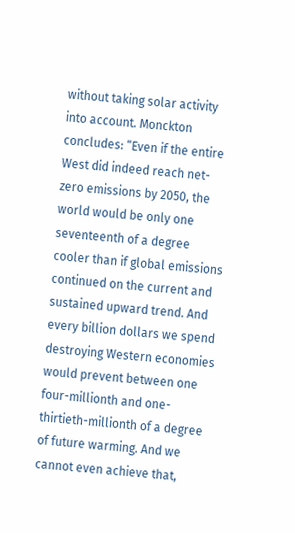without taking solar activity into account. Monckton concludes: “Even if the entire West did indeed reach net-zero emissions by 2050, the world would be only one seventeenth of a degree cooler than if global emissions continued on the current and sustained upward trend. And every billion dollars we spend destroying Western economies would prevent between one four-millionth and one-thirtieth-millionth of a degree of future warming. And we cannot even achieve that,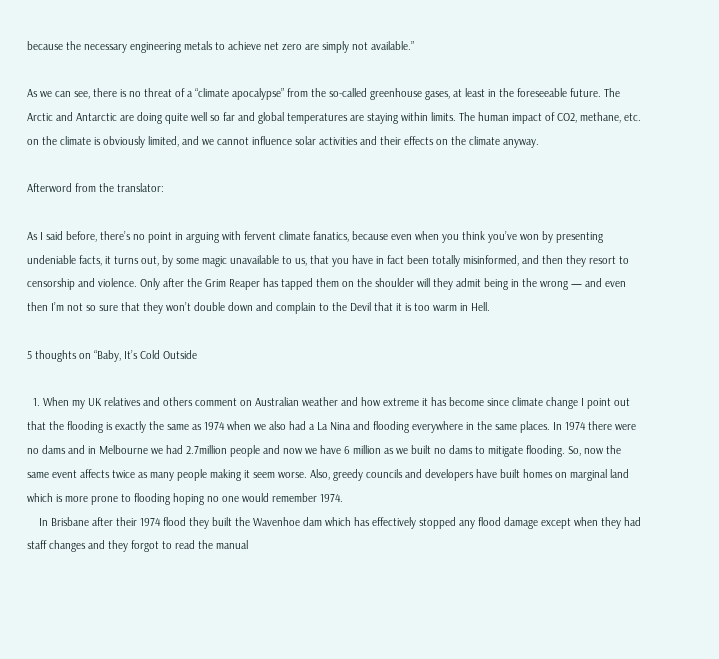because the necessary engineering metals to achieve net zero are simply not available.”

As we can see, there is no threat of a “climate apocalypse” from the so-called greenhouse gases, at least in the foreseeable future. The Arctic and Antarctic are doing quite well so far and global temperatures are staying within limits. The human impact of CO2, methane, etc. on the climate is obviously limited, and we cannot influence solar activities and their effects on the climate anyway.

Afterword from the translator:

As I said before, there’s no point in arguing with fervent climate fanatics, because even when you think you’ve won by presenting undeniable facts, it turns out, by some magic unavailable to us, that you have in fact been totally misinformed, and then they resort to censorship and violence. Only after the Grim Reaper has tapped them on the shoulder will they admit being in the wrong — and even then I’m not so sure that they won’t double down and complain to the Devil that it is too warm in Hell.

5 thoughts on “Baby, It’s Cold Outside

  1. When my UK relatives and others comment on Australian weather and how extreme it has become since climate change I point out that the flooding is exactly the same as 1974 when we also had a La Nina and flooding everywhere in the same places. In 1974 there were no dams and in Melbourne we had 2.7million people and now we have 6 million as we built no dams to mitigate flooding. So, now the same event affects twice as many people making it seem worse. Also, greedy councils and developers have built homes on marginal land which is more prone to flooding hoping no one would remember 1974.
    In Brisbane after their 1974 flood they built the Wavenhoe dam which has effectively stopped any flood damage except when they had staff changes and they forgot to read the manual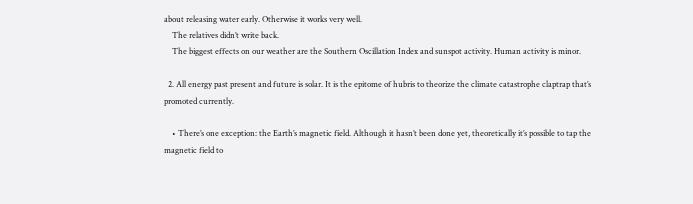about releasing water early. Otherwise it works very well.
    The relatives didn’t write back.
    The biggest effects on our weather are the Southern Oscillation Index and sunspot activity. Human activity is minor.

  2. All energy past present and future is solar. It is the epitome of hubris to theorize the climate catastrophe claptrap that’s promoted currently.

    • There’s one exception: the Earth’s magnetic field. Although it hasn’t been done yet, theoretically it’s possible to tap the magnetic field to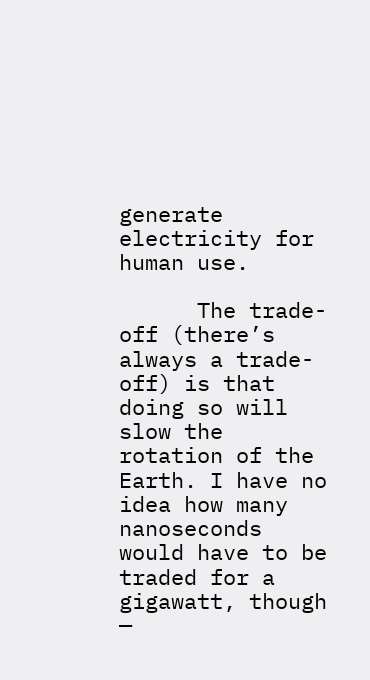generate electricity for human use.

      The trade-off (there’s always a trade-off) is that doing so will slow the rotation of the Earth. I have no idea how many nanoseconds would have to be traded for a gigawatt, though —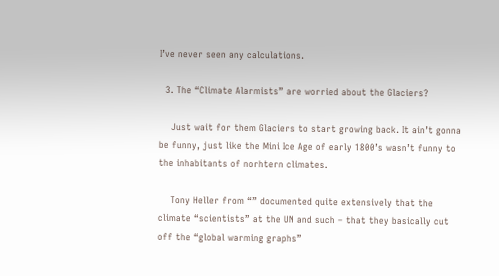I’ve never seen any calculations.

  3. The “Climate Alarmists” are worried about the Glaciers?

    Just wait for them Glaciers to start growing back. It ain’t gonna be funny, just like the Mini Ice Age of early 1800’s wasn’t funny to the inhabitants of norhtern climates.

    Tony Heller from “” documented quite extensively that the climate “scientists” at the UN and such – that they basically cut off the “global warming graphs”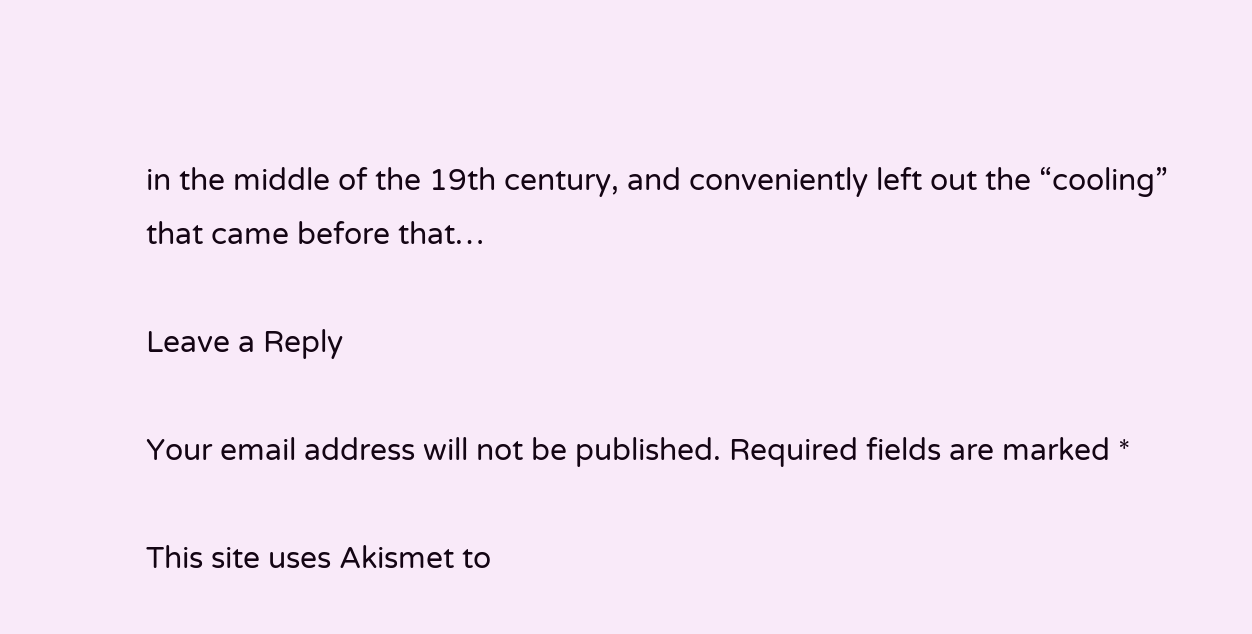in the middle of the 19th century, and conveniently left out the “cooling” that came before that…

Leave a Reply

Your email address will not be published. Required fields are marked *

This site uses Akismet to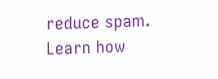reduce spam. Learn how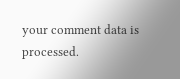your comment data is processed.